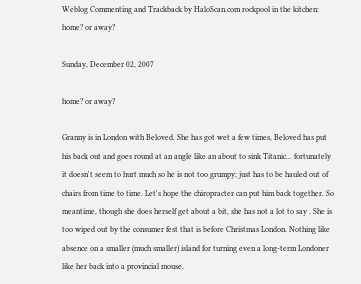Weblog Commenting and Trackback by HaloScan.com rockpool in the kitchen: home? or away?

Sunday, December 02, 2007

home? or away?

Granny is in London with Beloved. She has got wet a few times, Beloved has put his back out and goes round at an angle like an about to sink Titanic... fortunately it doesn't seem to hurt much so he is not too grumpy; just has to be hauled out of chairs from time to time. Let's hope the chiropracter can put him back together. So meantime, though she does herself get about a bit, she has not a lot to say . She is too wiped out by the consumer fest that is before Christmas London. Nothing like absence on a smaller (much smaller) island for turning even a long-term Londoner like her back into a provincial mouse.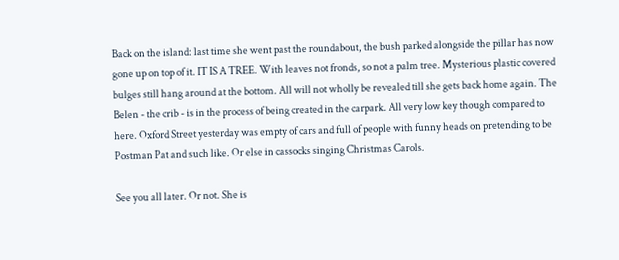Back on the island: last time she went past the roundabout, the bush parked alongside the pillar has now gone up on top of it. IT IS A TREE. With leaves not fronds, so not a palm tree. Mysterious plastic covered bulges still hang around at the bottom. All will not wholly be revealed till she gets back home again. The Belen - the crib - is in the process of being created in the carpark. All very low key though compared to here. Oxford Street yesterday was empty of cars and full of people with funny heads on pretending to be Postman Pat and such like. Or else in cassocks singing Christmas Carols.

See you all later. Or not. She is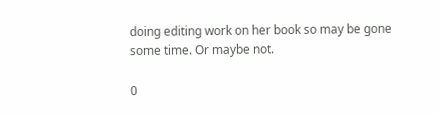doing editing work on her book so may be gone some time. Or maybe not.

0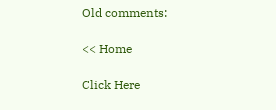Old comments:

<< Home

Click Here